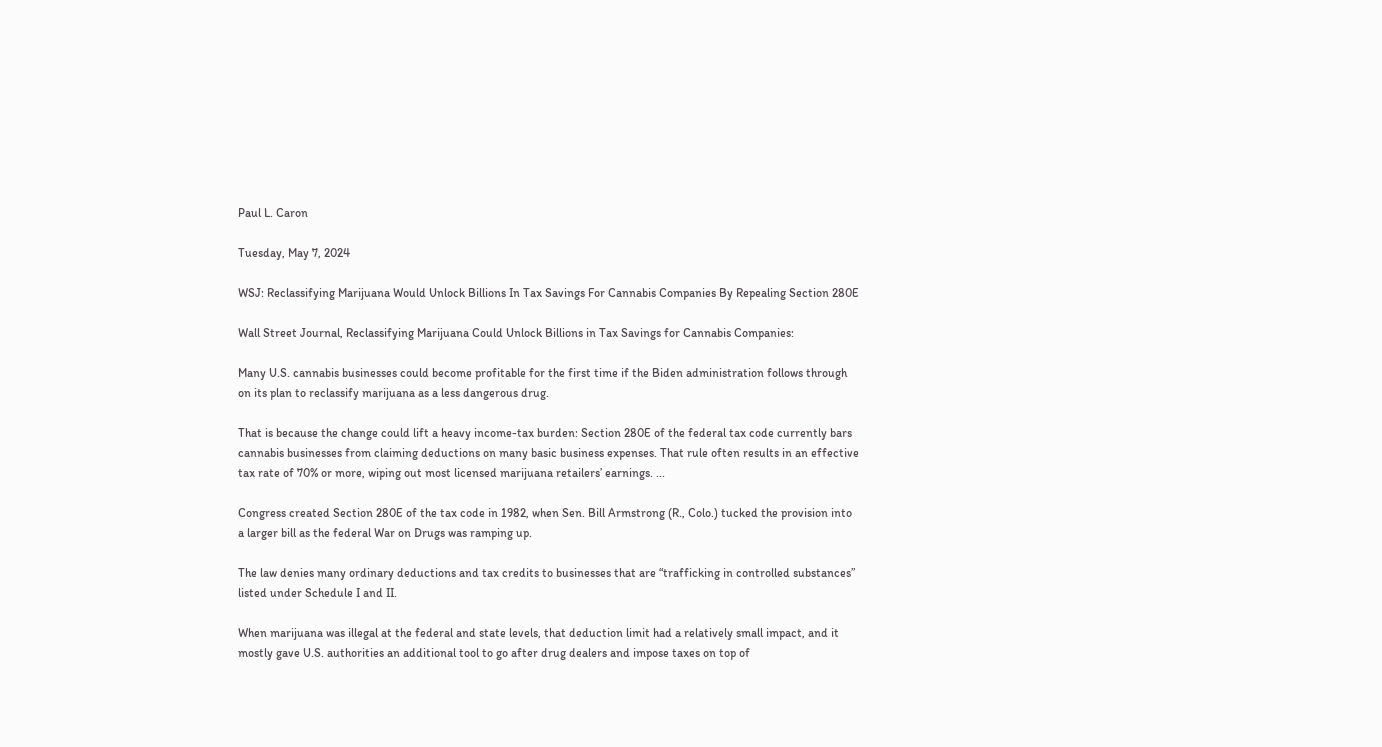Paul L. Caron

Tuesday, May 7, 2024

WSJ: Reclassifying Marijuana Would Unlock Billions In Tax Savings For Cannabis Companies By Repealing Section 280E

Wall Street Journal, Reclassifying Marijuana Could Unlock Billions in Tax Savings for Cannabis Companies:

Many U.S. cannabis businesses could become profitable for the first time if the Biden administration follows through on its plan to reclassify marijuana as a less dangerous drug.

That is because the change could lift a heavy income-tax burden: Section 280E of the federal tax code currently bars cannabis businesses from claiming deductions on many basic business expenses. That rule often results in an effective tax rate of 70% or more, wiping out most licensed marijuana retailers’ earnings. ...

Congress created Section 280E of the tax code in 1982, when Sen. Bill Armstrong (R., Colo.) tucked the provision into a larger bill as the federal War on Drugs was ramping up.

The law denies many ordinary deductions and tax credits to businesses that are “trafficking in controlled substances” listed under Schedule I and II.

When marijuana was illegal at the federal and state levels, that deduction limit had a relatively small impact, and it mostly gave U.S. authorities an additional tool to go after drug dealers and impose taxes on top of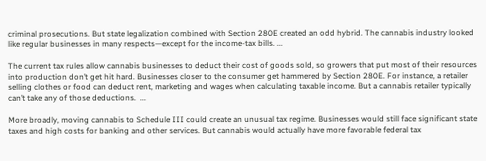criminal prosecutions. But state legalization combined with Section 280E created an odd hybrid. The cannabis industry looked like regular businesses in many respects—except for the income-tax bills. ...

The current tax rules allow cannabis businesses to deduct their cost of goods sold, so growers that put most of their resources into production don’t get hit hard. Businesses closer to the consumer get hammered by Section 280E. For instance, a retailer selling clothes or food can deduct rent, marketing and wages when calculating taxable income. But a cannabis retailer typically can’t take any of those deductions.  ...

More broadly, moving cannabis to Schedule III could create an unusual tax regime. Businesses would still face significant state taxes and high costs for banking and other services. But cannabis would actually have more favorable federal tax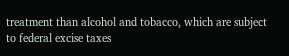treatment than alcohol and tobacco, which are subject to federal excise taxes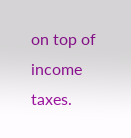on top of income taxes.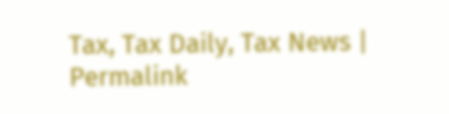Tax, Tax Daily, Tax News | Permalink